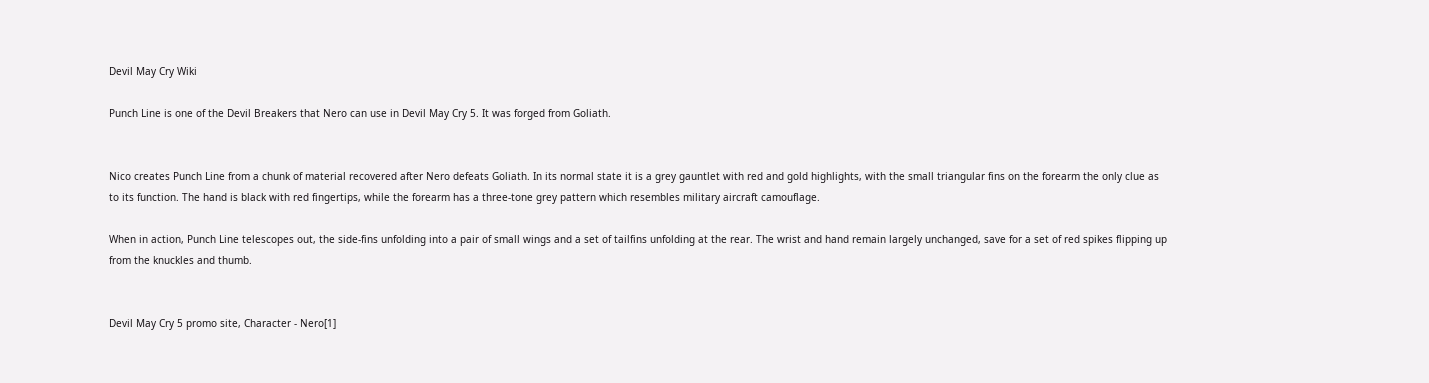Devil May Cry Wiki

Punch Line is one of the Devil Breakers that Nero can use in Devil May Cry 5. It was forged from Goliath.


Nico creates Punch Line from a chunk of material recovered after Nero defeats Goliath. In its normal state it is a grey gauntlet with red and gold highlights, with the small triangular fins on the forearm the only clue as to its function. The hand is black with red fingertips, while the forearm has a three-tone grey pattern which resembles military aircraft camouflage.

When in action, Punch Line telescopes out, the side-fins unfolding into a pair of small wings and a set of tailfins unfolding at the rear. The wrist and hand remain largely unchanged, save for a set of red spikes flipping up from the knuckles and thumb.


Devil May Cry 5 promo site, Character - Nero[1]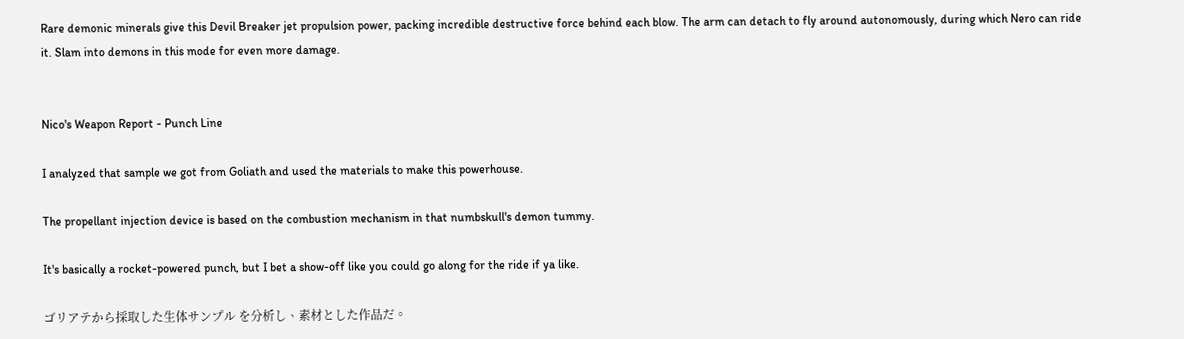Rare demonic minerals give this Devil Breaker jet propulsion power, packing incredible destructive force behind each blow. The arm can detach to fly around autonomously, during which Nero can ride it. Slam into demons in this mode for even more damage.


Nico's Weapon Report - Punch Line

I analyzed that sample we got from Goliath and used the materials to make this powerhouse.

The propellant injection device is based on the combustion mechanism in that numbskull's demon tummy.

It's basically a rocket-powered punch, but I bet a show-off like you could go along for the ride if ya like.

ゴリアテから採取した生体サンプル を分析し、素材とした作品だ。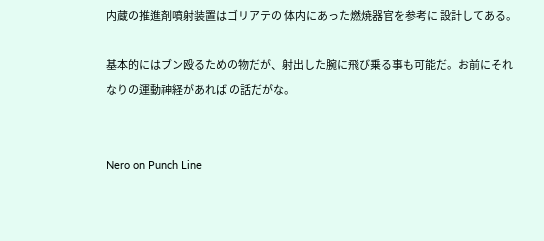内蔵の推進剤噴射装置はゴリアテの 体内にあった燃焼器官を参考に 設計してある。

基本的にはブン殴るための物だが、射出した腕に飛び乗る事も可能だ。お前にそれなりの運動神経があれば の話だがな。


Nero on Punch Line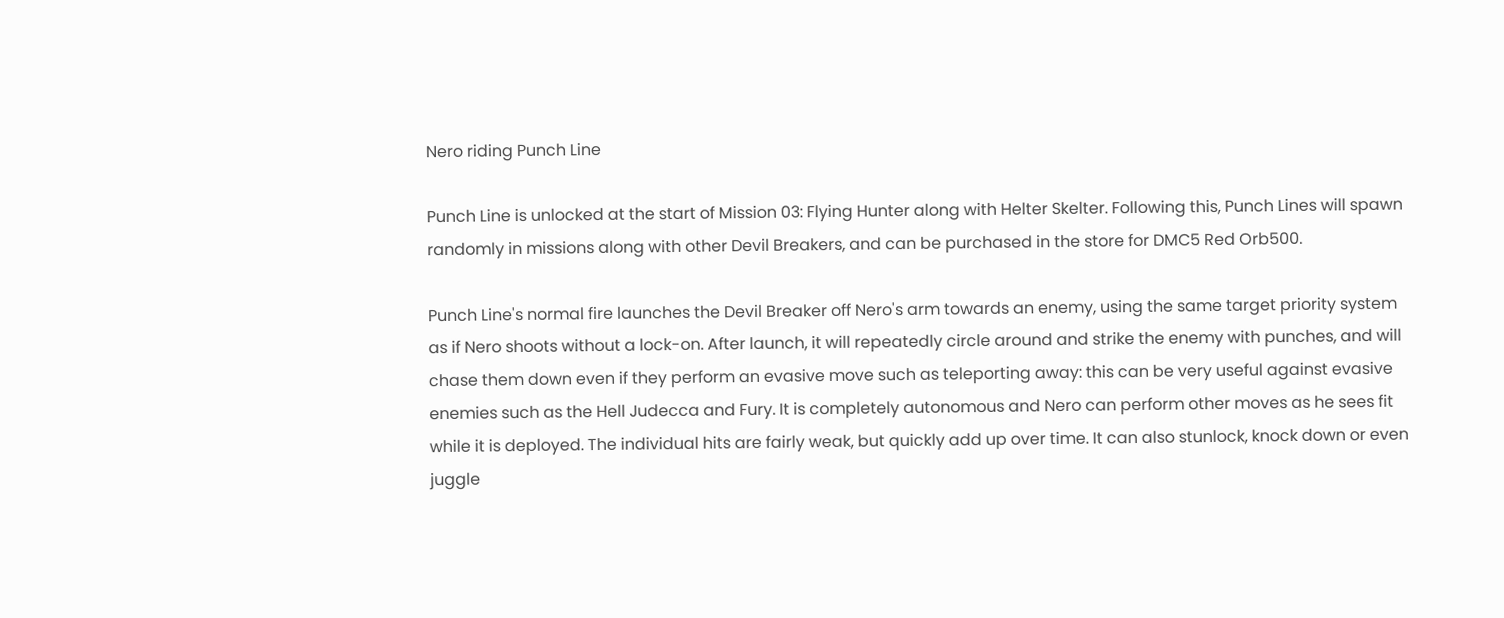Nero riding Punch Line

Punch Line is unlocked at the start of Mission 03: Flying Hunter along with Helter Skelter. Following this, Punch Lines will spawn randomly in missions along with other Devil Breakers, and can be purchased in the store for DMC5 Red Orb500.

Punch Line's normal fire launches the Devil Breaker off Nero's arm towards an enemy, using the same target priority system as if Nero shoots without a lock-on. After launch, it will repeatedly circle around and strike the enemy with punches, and will chase them down even if they perform an evasive move such as teleporting away: this can be very useful against evasive enemies such as the Hell Judecca and Fury. It is completely autonomous and Nero can perform other moves as he sees fit while it is deployed. The individual hits are fairly weak, but quickly add up over time. It can also stunlock, knock down or even juggle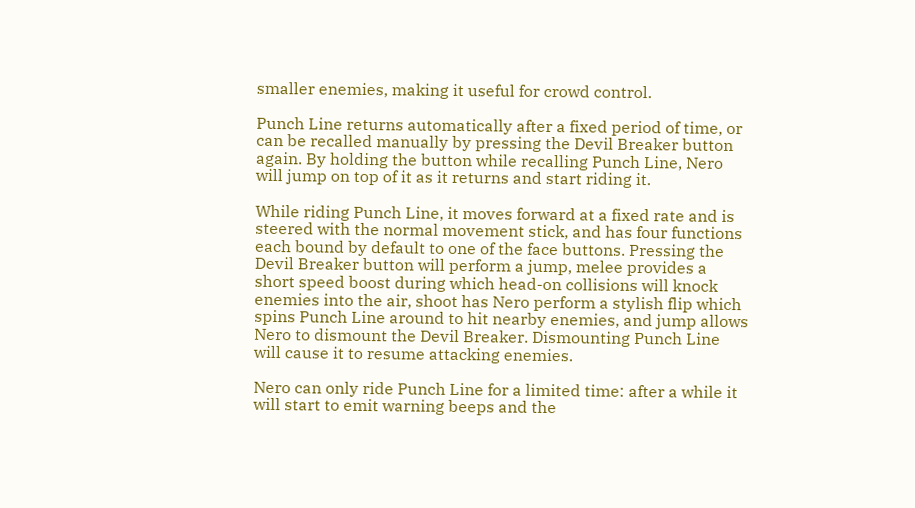smaller enemies, making it useful for crowd control.

Punch Line returns automatically after a fixed period of time, or can be recalled manually by pressing the Devil Breaker button again. By holding the button while recalling Punch Line, Nero will jump on top of it as it returns and start riding it.

While riding Punch Line, it moves forward at a fixed rate and is steered with the normal movement stick, and has four functions each bound by default to one of the face buttons. Pressing the Devil Breaker button will perform a jump, melee provides a short speed boost during which head-on collisions will knock enemies into the air, shoot has Nero perform a stylish flip which spins Punch Line around to hit nearby enemies, and jump allows Nero to dismount the Devil Breaker. Dismounting Punch Line will cause it to resume attacking enemies.

Nero can only ride Punch Line for a limited time: after a while it will start to emit warning beeps and the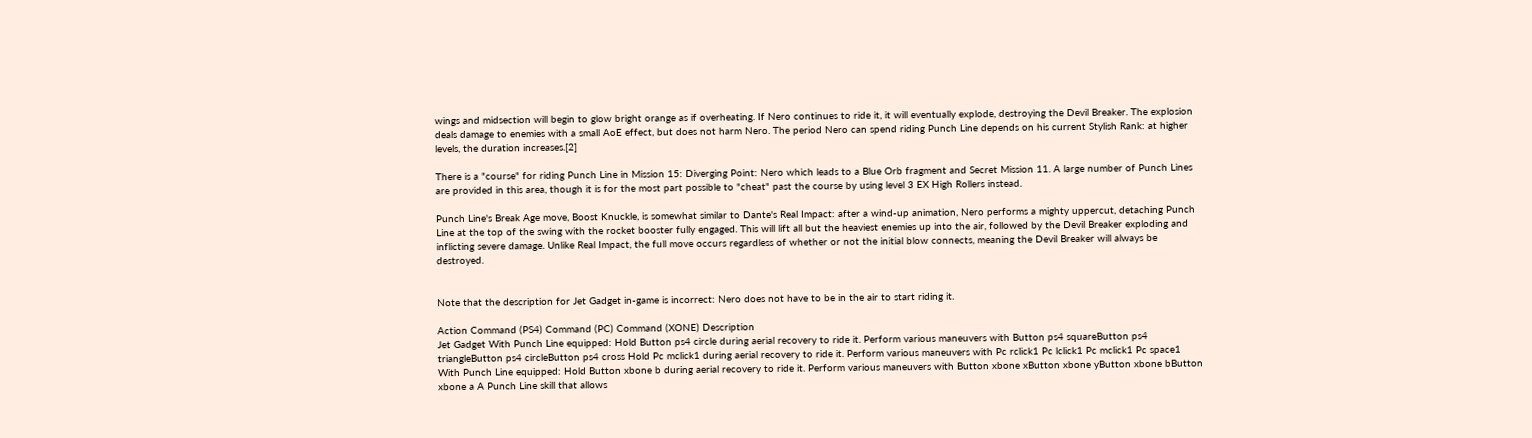wings and midsection will begin to glow bright orange as if overheating. If Nero continues to ride it, it will eventually explode, destroying the Devil Breaker. The explosion deals damage to enemies with a small AoE effect, but does not harm Nero. The period Nero can spend riding Punch Line depends on his current Stylish Rank: at higher levels, the duration increases.[2]

There is a "course" for riding Punch Line in Mission 15: Diverging Point: Nero which leads to a Blue Orb fragment and Secret Mission 11. A large number of Punch Lines are provided in this area, though it is for the most part possible to "cheat" past the course by using level 3 EX High Rollers instead.

Punch Line's Break Age move, Boost Knuckle, is somewhat similar to Dante's Real Impact: after a wind-up animation, Nero performs a mighty uppercut, detaching Punch Line at the top of the swing with the rocket booster fully engaged. This will lift all but the heaviest enemies up into the air, followed by the Devil Breaker exploding and inflicting severe damage. Unlike Real Impact, the full move occurs regardless of whether or not the initial blow connects, meaning the Devil Breaker will always be destroyed.


Note that the description for Jet Gadget in-game is incorrect: Nero does not have to be in the air to start riding it.

Action Command (PS4) Command (PC) Command (XONE) Description
Jet Gadget With Punch Line equipped: Hold Button ps4 circle during aerial recovery to ride it. Perform various maneuvers with Button ps4 squareButton ps4 triangleButton ps4 circleButton ps4 cross Hold Pc mclick1 during aerial recovery to ride it. Perform various maneuvers with Pc rclick1 Pc lclick1 Pc mclick1 Pc space1 With Punch Line equipped: Hold Button xbone b during aerial recovery to ride it. Perform various maneuvers with Button xbone xButton xbone yButton xbone bButton xbone a A Punch Line skill that allows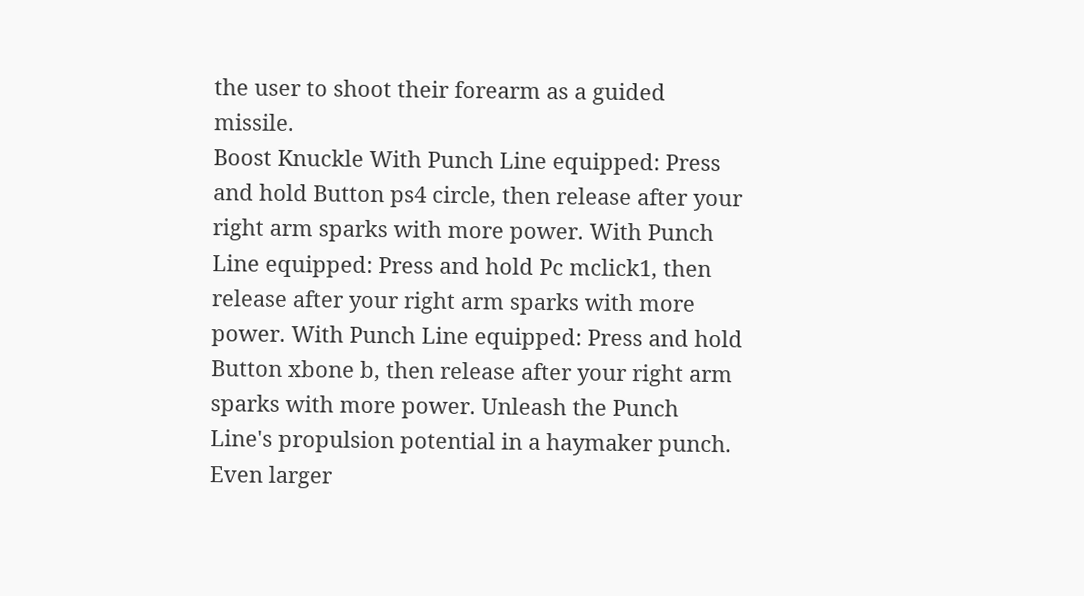the user to shoot their forearm as a guided missile.
Boost Knuckle With Punch Line equipped: Press and hold Button ps4 circle, then release after your right arm sparks with more power. With Punch Line equipped: Press and hold Pc mclick1, then release after your right arm sparks with more power. With Punch Line equipped: Press and hold Button xbone b, then release after your right arm sparks with more power. Unleash the Punch Line's propulsion potential in a haymaker punch. Even larger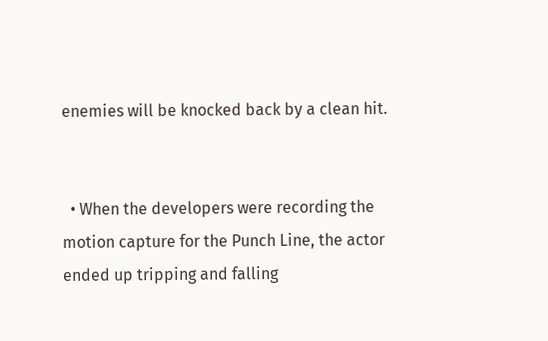enemies will be knocked back by a clean hit.


  • When the developers were recording the motion capture for the Punch Line, the actor ended up tripping and falling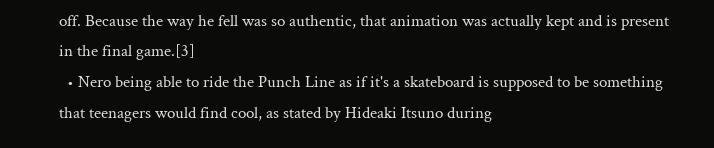off. Because the way he fell was so authentic, that animation was actually kept and is present in the final game.[3]
  • Nero being able to ride the Punch Line as if it's a skateboard is supposed to be something that teenagers would find cool, as stated by Hideaki Itsuno during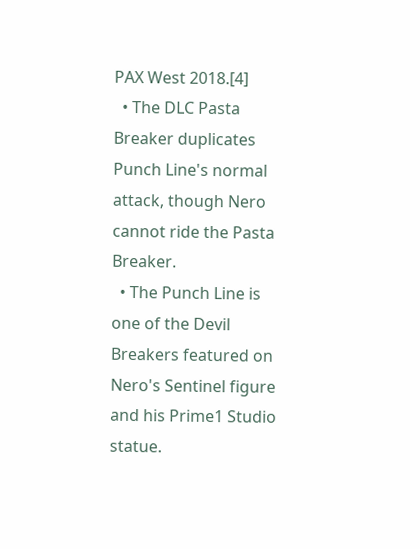PAX West 2018.[4]
  • The DLC Pasta Breaker duplicates Punch Line's normal attack, though Nero cannot ride the Pasta Breaker.
  • The Punch Line is one of the Devil Breakers featured on Nero's Sentinel figure and his Prime1 Studio statue.